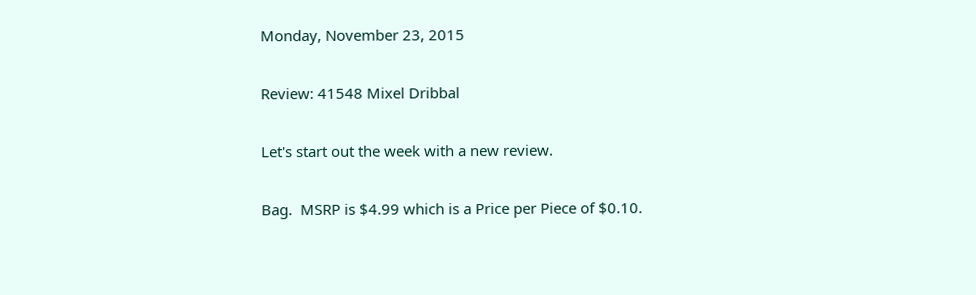Monday, November 23, 2015

Review: 41548 Mixel Dribbal

Let's start out the week with a new review.

Bag.  MSRP is $4.99 which is a Price per Piece of $0.10.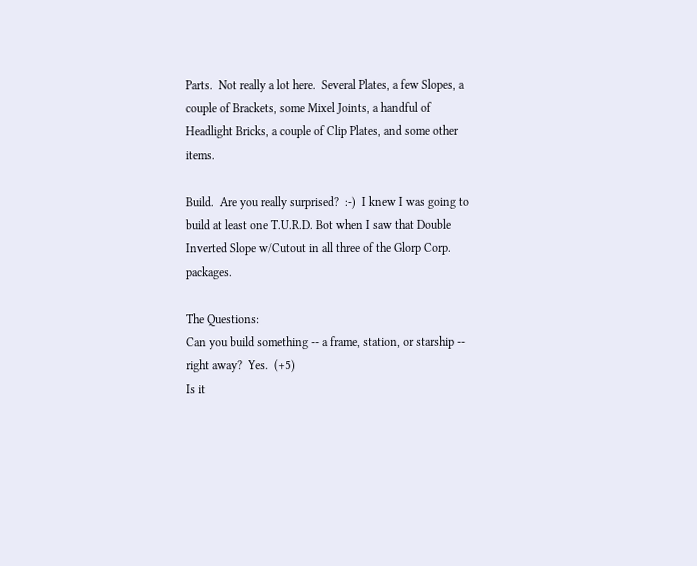Parts.  Not really a lot here.  Several Plates, a few Slopes, a
couple of Brackets, some Mixel Joints, a handful of
Headlight Bricks, a couple of Clip Plates, and some other items.

Build.  Are you really surprised?  :-)  I knew I was going to
build at least one T.U.R.D. Bot when I saw that Double
Inverted Slope w/Cutout in all three of the Glorp Corp. packages.

The Questions:
Can you build something -- a frame, station, or starship -- right away?  Yes.  (+5)
Is it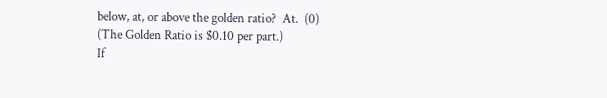below, at, or above the golden ratio?  At.  (0)
(The Golden Ratio is $0.10 per part.)
If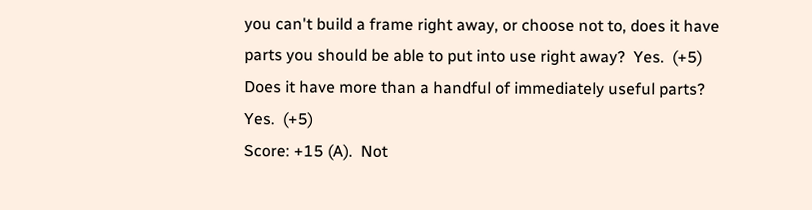you can't build a frame right away, or choose not to, does it have parts you should be able to put into use right away?  Yes.  (+5)
Does it have more than a handful of immediately useful parts?  Yes.  (+5)
Score: +15 (A).  Not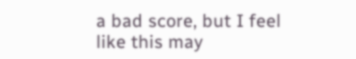a bad score, but I feel like this may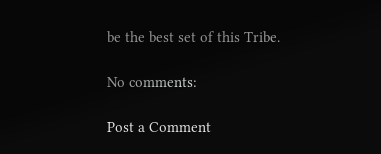be the best set of this Tribe.

No comments:

Post a Comment